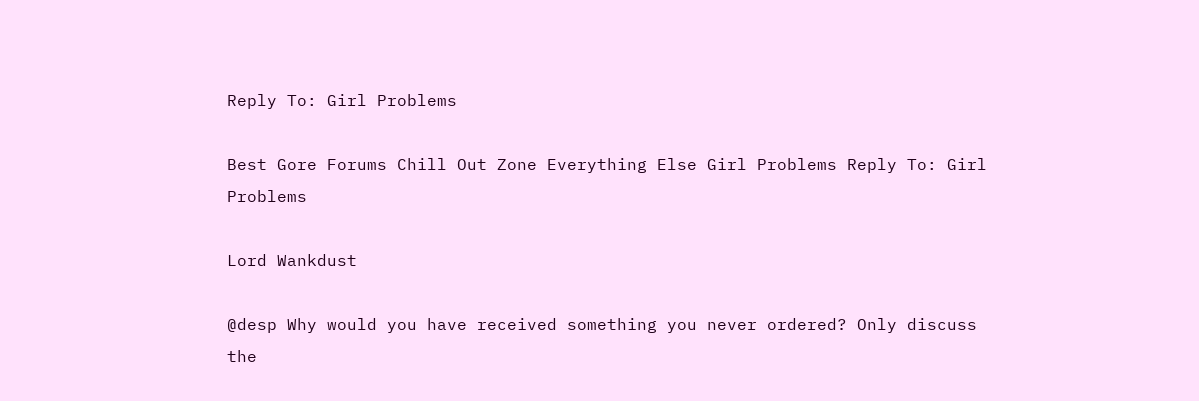Reply To: Girl Problems

Best Gore Forums Chill Out Zone Everything Else Girl Problems Reply To: Girl Problems

Lord Wankdust

@desp Why would you have received something you never ordered? Only discuss the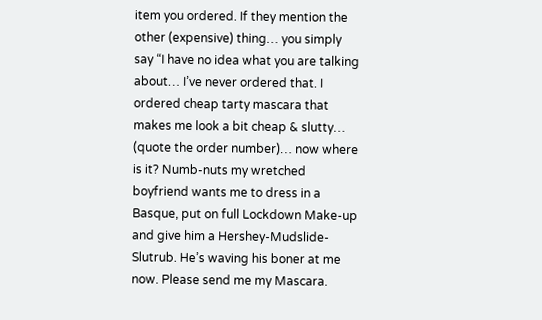item you ordered. If they mention the other (expensive) thing… you simply say “I have no idea what you are talking about… I’ve never ordered that. I ordered cheap tarty mascara that makes me look a bit cheap & slutty… (quote the order number)… now where is it? Numb-nuts my wretched boyfriend wants me to dress in a Basque, put on full Lockdown Make-up and give him a Hershey-Mudslide-Slutrub. He’s waving his boner at me now. Please send me my Mascara.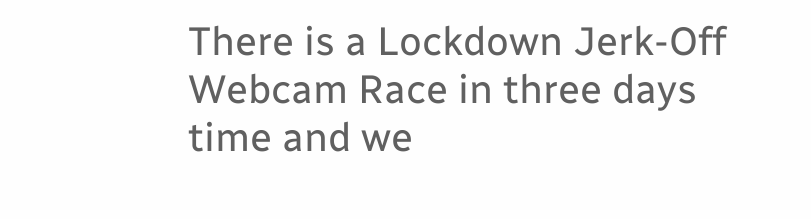There is a Lockdown Jerk-Off Webcam Race in three days time and we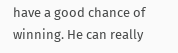have a good chance of winning. He can really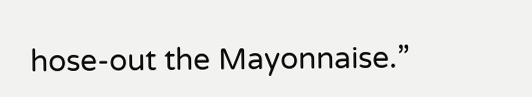hose-out the Mayonnaise.”